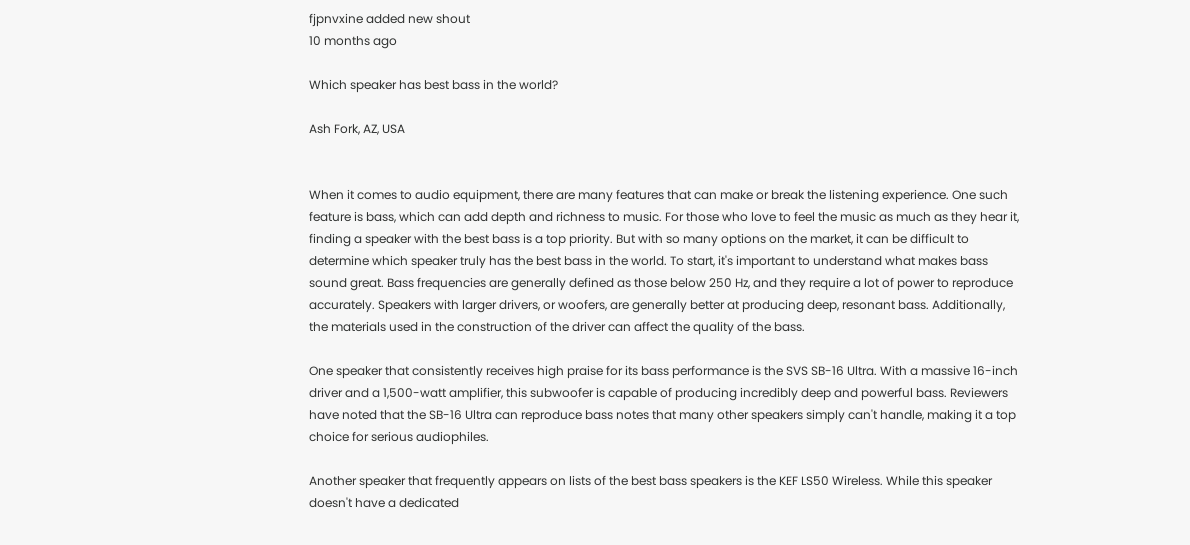fjpnvxine added new shout
10 months ago

Which speaker has best bass in the world?

Ash Fork, AZ, USA


When it comes to audio equipment, there are many features that can make or break the listening experience. One such feature is bass, which can add depth and richness to music. For those who love to feel the music as much as they hear it, finding a speaker with the best bass is a top priority. But with so many options on the market, it can be difficult to determine which speaker truly has the best bass in the world. To start, it's important to understand what makes bass sound great. Bass frequencies are generally defined as those below 250 Hz, and they require a lot of power to reproduce accurately. Speakers with larger drivers, or woofers, are generally better at producing deep, resonant bass. Additionally, the materials used in the construction of the driver can affect the quality of the bass.

One speaker that consistently receives high praise for its bass performance is the SVS SB-16 Ultra. With a massive 16-inch driver and a 1,500-watt amplifier, this subwoofer is capable of producing incredibly deep and powerful bass. Reviewers have noted that the SB-16 Ultra can reproduce bass notes that many other speakers simply can't handle, making it a top choice for serious audiophiles.

Another speaker that frequently appears on lists of the best bass speakers is the KEF LS50 Wireless. While this speaker doesn't have a dedicated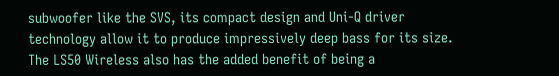subwoofer like the SVS, its compact design and Uni-Q driver technology allow it to produce impressively deep bass for its size. The LS50 Wireless also has the added benefit of being a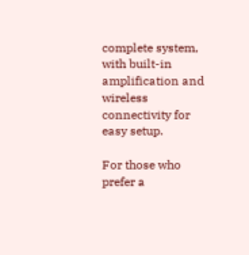complete system, with built-in amplification and wireless connectivity for easy setup.

For those who prefer a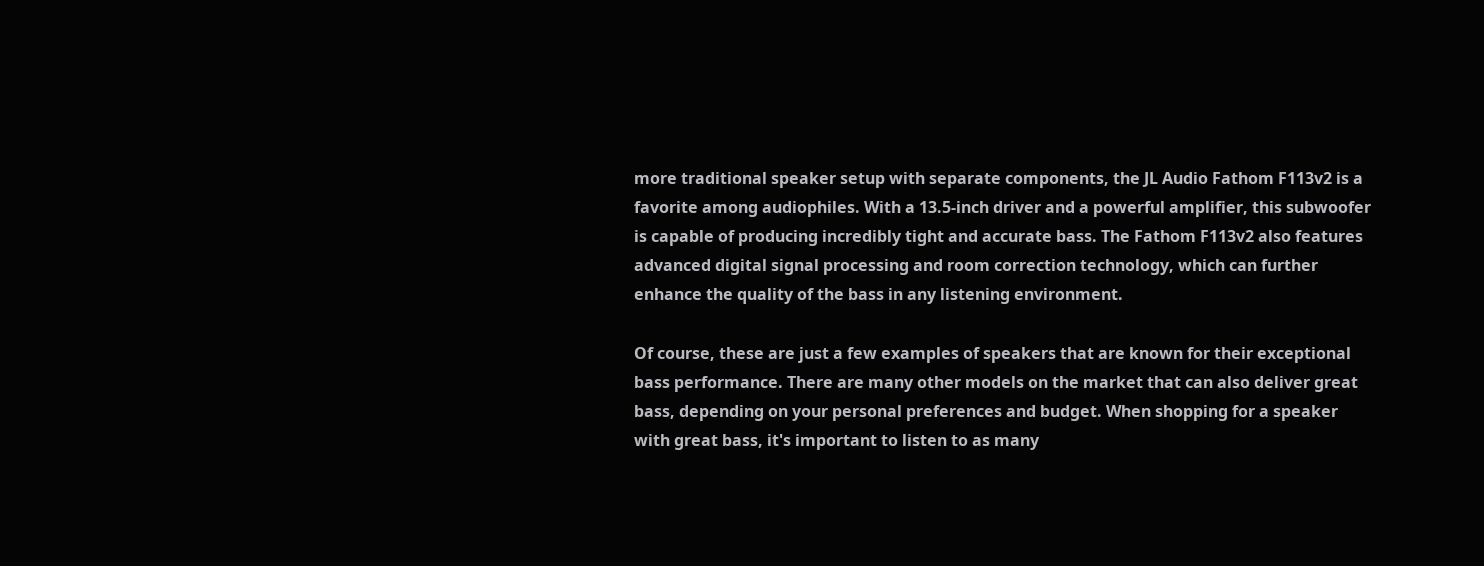more traditional speaker setup with separate components, the JL Audio Fathom F113v2 is a favorite among audiophiles. With a 13.5-inch driver and a powerful amplifier, this subwoofer is capable of producing incredibly tight and accurate bass. The Fathom F113v2 also features advanced digital signal processing and room correction technology, which can further enhance the quality of the bass in any listening environment.

Of course, these are just a few examples of speakers that are known for their exceptional bass performance. There are many other models on the market that can also deliver great bass, depending on your personal preferences and budget. When shopping for a speaker with great bass, it's important to listen to as many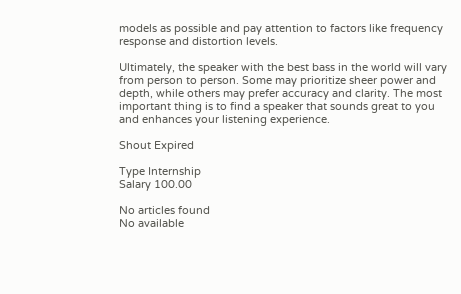models as possible and pay attention to factors like frequency response and distortion levels.

Ultimately, the speaker with the best bass in the world will vary from person to person. Some may prioritize sheer power and depth, while others may prefer accuracy and clarity. The most important thing is to find a speaker that sounds great to you and enhances your listening experience.

Shout Expired

Type Internship
Salary 100.00

No articles found
No available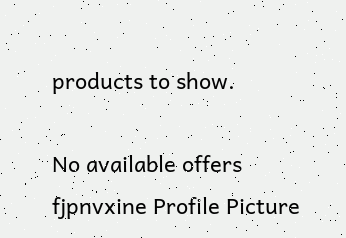products to show.

No available offers
fjpnvxine Profile Picture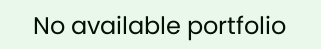No available portfolio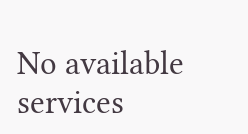No available services